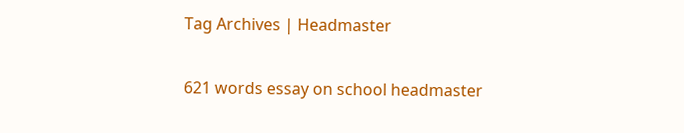Tag Archives | Headmaster

621 words essay on school headmaster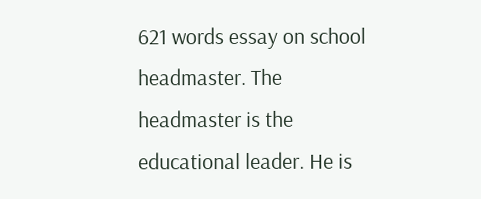621 words essay on school headmaster. The headmaster is the educational leader. He is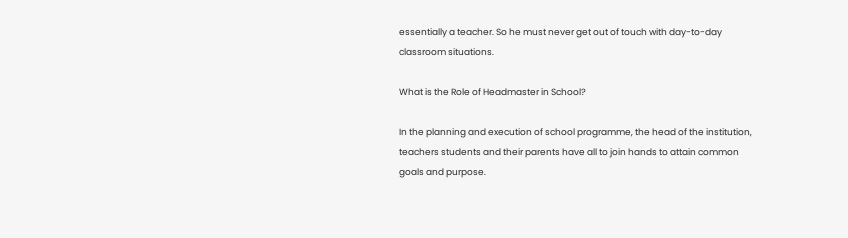essentially a teacher. So he must never get out of touch with day-to-day classroom situations.

What is the Role of Headmaster in School?

In the planning and execution of school programme, the head of the institution, teachers students and their parents have all to join hands to attain common goals and purpose.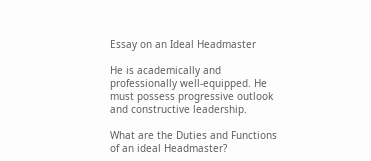Essay on an Ideal Headmaster

He is academically and professionally well-equipped. He must possess progressive outlook and constructive leadership.

What are the Duties and Functions of an ideal Headmaster?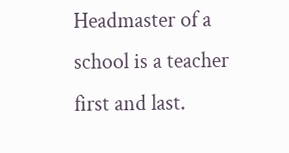Headmaster of a school is a teacher first and last.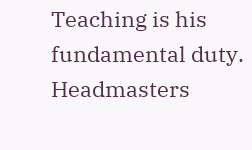Teaching is his fundamental duty. Headmasters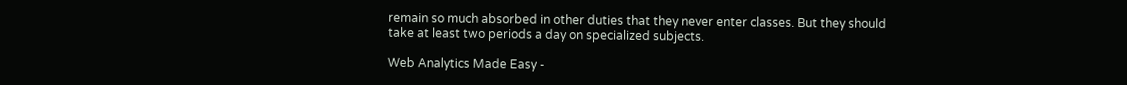remain so much absorbed in other duties that they never enter classes. But they should take at least two periods a day on specialized subjects.

Web Analytics Made Easy -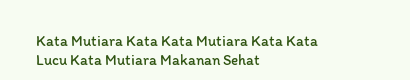Kata Mutiara Kata Kata Mutiara Kata Kata Lucu Kata Mutiara Makanan Sehat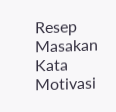Resep Masakan Kata Motivasi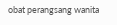obat perangsang wanita